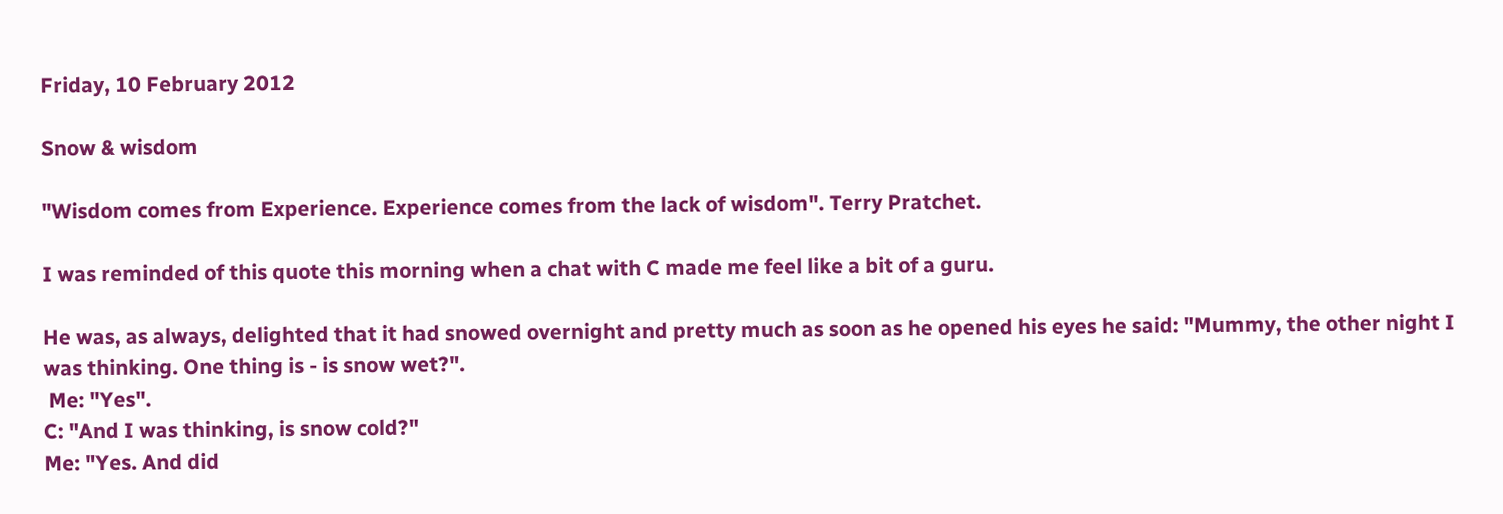Friday, 10 February 2012

Snow & wisdom

"Wisdom comes from Experience. Experience comes from the lack of wisdom". Terry Pratchet.

I was reminded of this quote this morning when a chat with C made me feel like a bit of a guru.

He was, as always, delighted that it had snowed overnight and pretty much as soon as he opened his eyes he said: "Mummy, the other night I was thinking. One thing is - is snow wet?".
 Me: "Yes".
C: "And I was thinking, is snow cold?"
Me: "Yes. And did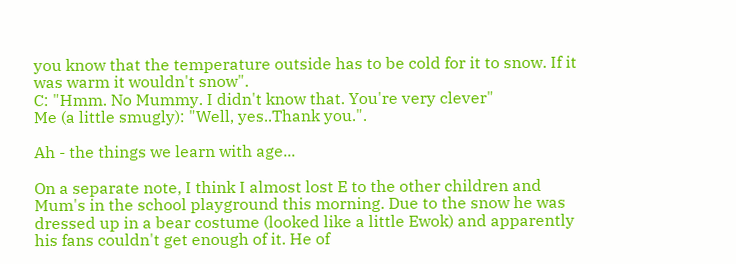you know that the temperature outside has to be cold for it to snow. If it was warm it wouldn't snow".
C: "Hmm. No Mummy. I didn't know that. You're very clever"
Me (a little smugly): "Well, yes..Thank you.".

Ah - the things we learn with age...

On a separate note, I think I almost lost E to the other children and Mum's in the school playground this morning. Due to the snow he was dressed up in a bear costume (looked like a little Ewok) and apparently his fans couldn't get enough of it. He of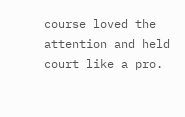course loved the attention and held court like a pro.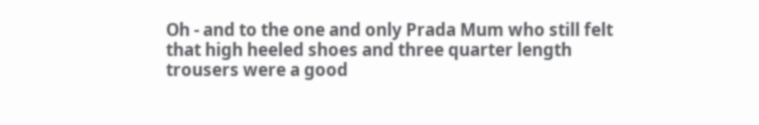Oh - and to the one and only Prada Mum who still felt that high heeled shoes and three quarter length trousers were a good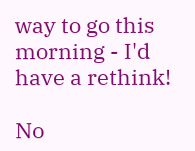way to go this morning - I'd have a rethink!

No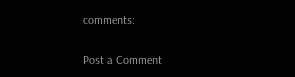comments:

Post a Comment